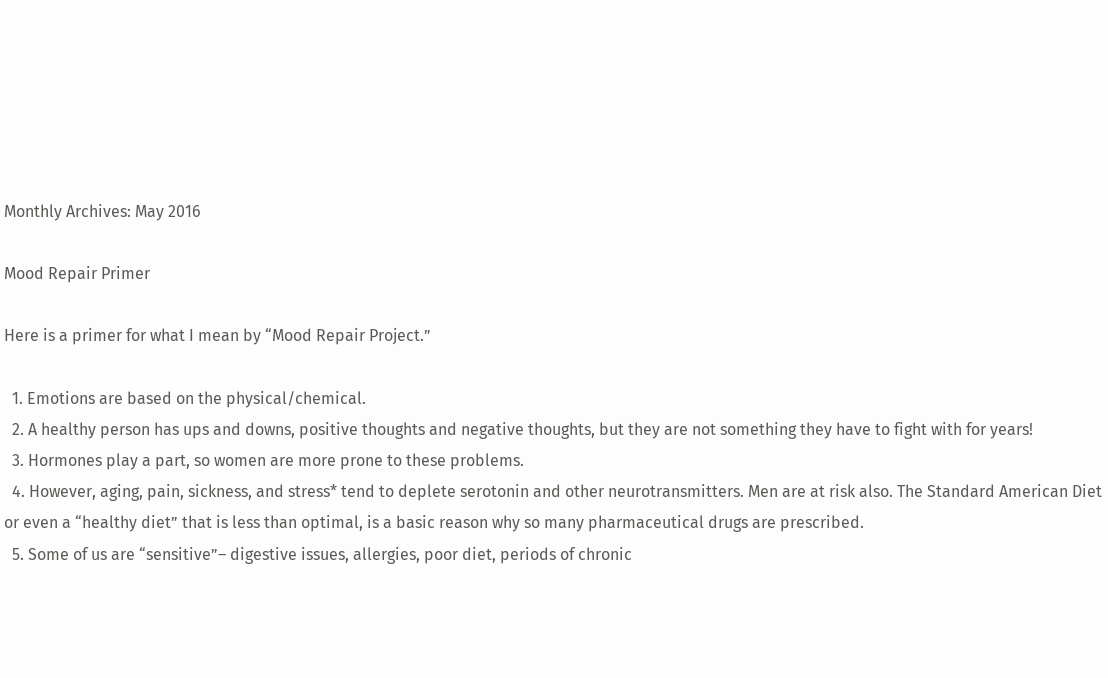Monthly Archives: May 2016

Mood Repair Primer

Here is a primer for what I mean by “Mood Repair Project.”

  1. Emotions are based on the physical/chemical.
  2. A healthy person has ups and downs, positive thoughts and negative thoughts, but they are not something they have to fight with for years!
  3. Hormones play a part, so women are more prone to these problems.
  4. However, aging, pain, sickness, and stress* tend to deplete serotonin and other neurotransmitters. Men are at risk also. The Standard American Diet or even a “healthy diet” that is less than optimal, is a basic reason why so many pharmaceutical drugs are prescribed.
  5. Some of us are “sensitive”– digestive issues, allergies, poor diet, periods of chronic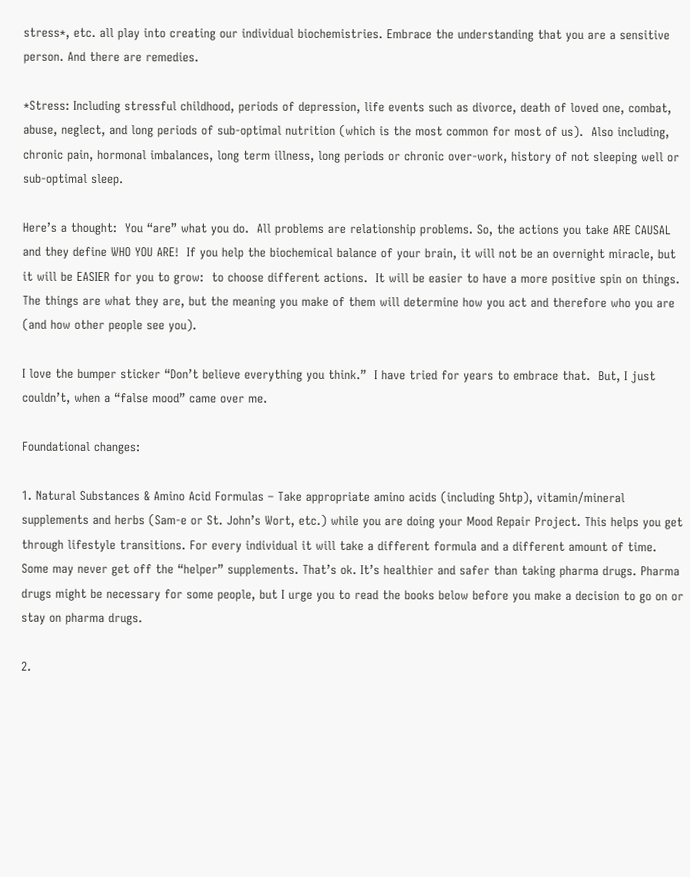stress*, etc. all play into creating our individual biochemistries. Embrace the understanding that you are a sensitive person. And there are remedies.

*Stress: Including stressful childhood, periods of depression, life events such as divorce, death of loved one, combat, abuse, neglect, and long periods of sub-optimal nutrition (which is the most common for most of us).  Also including, chronic pain, hormonal imbalances, long term illness, long periods or chronic over-work, history of not sleeping well or sub-optimal sleep.

Here’s a thought:  You “are” what you do.  All problems are relationship problems. So, the actions you take ARE CAUSAL and they define WHO YOU ARE!  If you help the biochemical balance of your brain, it will not be an overnight miracle, but it will be EASIER for you to grow:  to choose different actions.  It will be easier to have a more positive spin on things.  The things are what they are, but the meaning you make of them will determine how you act and therefore who you are (and how other people see you).

I love the bumper sticker “Don’t believe everything you think.”  I have tried for years to embrace that.  But, I just couldn’t, when a “false mood” came over me.

Foundational changes:

1. Natural Substances & Amino Acid Formulas – Take appropriate amino acids (including 5htp), vitamin/mineral supplements and herbs (Sam-e or St. John’s Wort, etc.) while you are doing your Mood Repair Project. This helps you get through lifestyle transitions. For every individual it will take a different formula and a different amount of time. Some may never get off the “helper” supplements. That’s ok. It’s healthier and safer than taking pharma drugs. Pharma drugs might be necessary for some people, but I urge you to read the books below before you make a decision to go on or stay on pharma drugs.

2.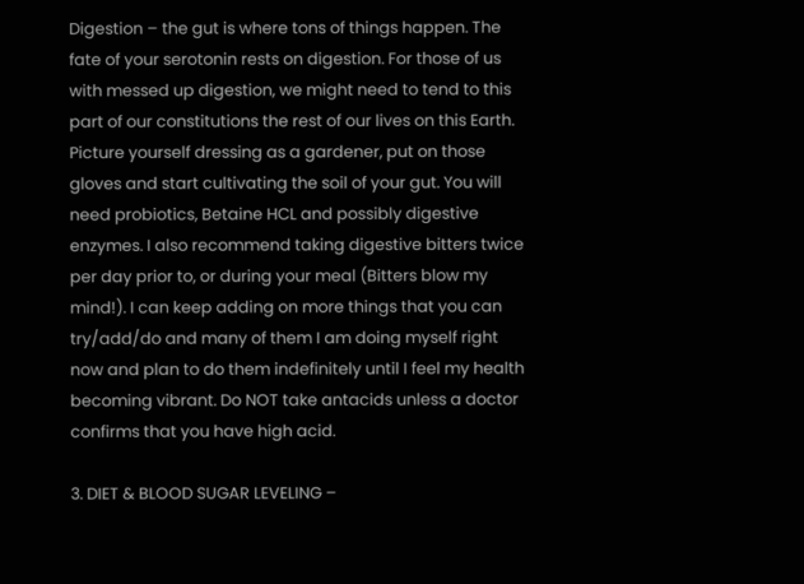Digestion – the gut is where tons of things happen. The fate of your serotonin rests on digestion. For those of us with messed up digestion, we might need to tend to this part of our constitutions the rest of our lives on this Earth. Picture yourself dressing as a gardener, put on those gloves and start cultivating the soil of your gut. You will need probiotics, Betaine HCL and possibly digestive enzymes. I also recommend taking digestive bitters twice per day prior to, or during your meal (Bitters blow my mind!). I can keep adding on more things that you can try/add/do and many of them I am doing myself right now and plan to do them indefinitely until I feel my health becoming vibrant. Do NOT take antacids unless a doctor confirms that you have high acid.

3. DIET & BLOOD SUGAR LEVELING –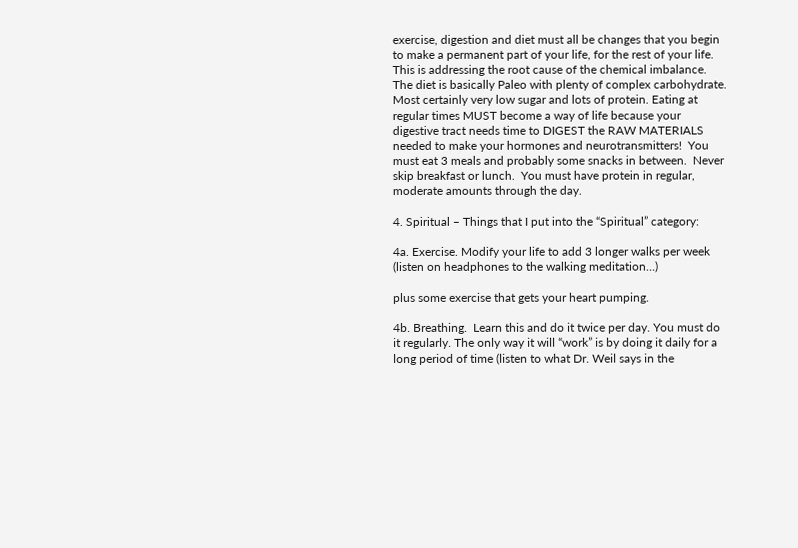exercise, digestion and diet must all be changes that you begin to make a permanent part of your life, for the rest of your life.  This is addressing the root cause of the chemical imbalance. The diet is basically Paleo with plenty of complex carbohydrate. Most certainly very low sugar and lots of protein. Eating at regular times MUST become a way of life because your digestive tract needs time to DIGEST the RAW MATERIALS needed to make your hormones and neurotransmitters!  You must eat 3 meals and probably some snacks in between.  Never skip breakfast or lunch.  You must have protein in regular, moderate amounts through the day.

4. Spiritual – Things that I put into the “Spiritual” category:

4a. Exercise. Modify your life to add 3 longer walks per week (listen on headphones to the walking meditation…)

plus some exercise that gets your heart pumping.

4b. Breathing.  Learn this and do it twice per day. You must do it regularly. The only way it will “work” is by doing it daily for a long period of time (listen to what Dr. Weil says in the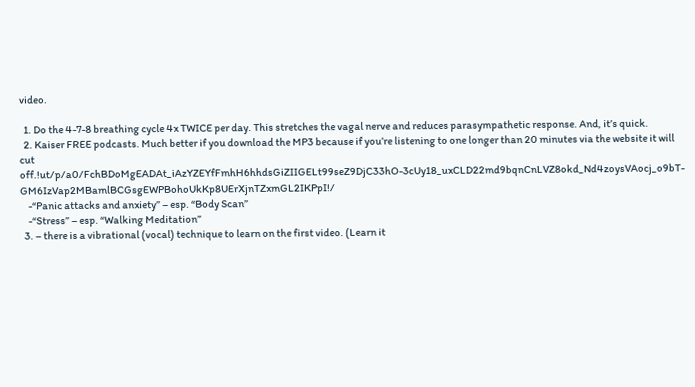video.

  1. Do the 4-7-8 breathing cycle 4x TWICE per day. This stretches the vagal nerve and reduces parasympathetic response. And, it’s quick.
  2. Kaiser FREE podcasts. Much better if you download the MP3 because if you’re listening to one longer than 20 minutes via the website it will cut off.!ut/p/a0/FchBDoMgEADAt_iAzYZEYfFmhH6hhdsGiZIIGELt99seZ9DjC33hO-3cUy18_uxCLD22md9bqnCnLVZ8okd_Nd4zoysVAocj_o9bT-GM6IzVap2MBamlBCGsgEWPBohoUkKp8UErXjnTZxmGL2IKPpI!/
    -“Panic attacks and anxiety” – esp. “Body Scan”
    -“Stress” – esp. “Walking Meditation”
  3. – there is a vibrational (vocal) technique to learn on the first video. (Learn it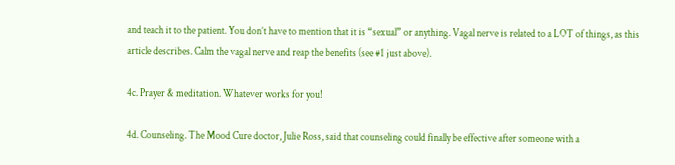and teach it to the patient. You don’t have to mention that it is “sexual” or anything. Vagal nerve is related to a LOT of things, as this article describes. Calm the vagal nerve and reap the benefits (see #1 just above).

4c. Prayer & meditation. Whatever works for you!

4d. Counseling. The Mood Cure doctor, Julie Ross, said that counseling could finally be effective after someone with a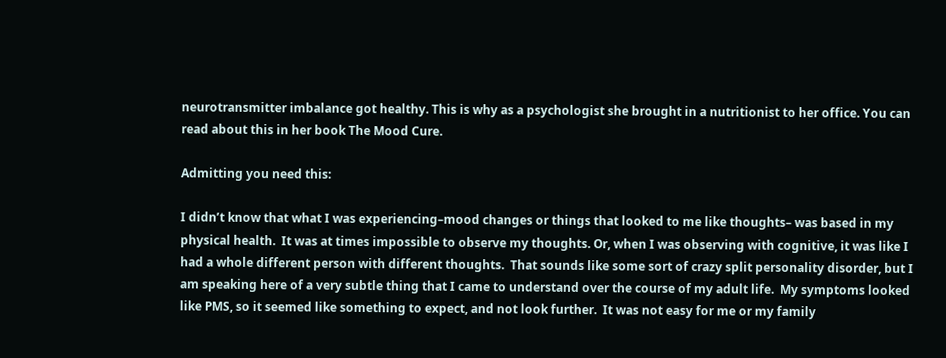neurotransmitter imbalance got healthy. This is why as a psychologist she brought in a nutritionist to her office. You can read about this in her book The Mood Cure.

Admitting you need this:

I didn’t know that what I was experiencing–mood changes or things that looked to me like thoughts– was based in my physical health.  It was at times impossible to observe my thoughts. Or, when I was observing with cognitive, it was like I had a whole different person with different thoughts.  That sounds like some sort of crazy split personality disorder, but I am speaking here of a very subtle thing that I came to understand over the course of my adult life.  My symptoms looked like PMS, so it seemed like something to expect, and not look further.  It was not easy for me or my family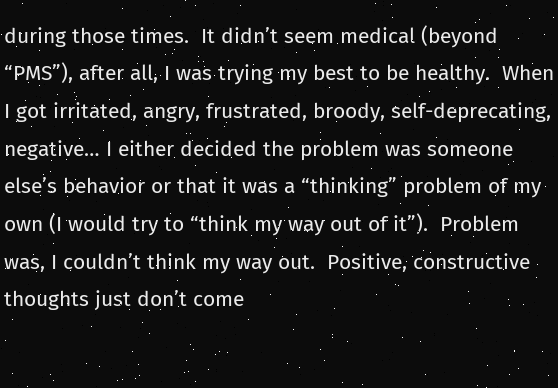during those times.  It didn’t seem medical (beyond “PMS”), after all, I was trying my best to be healthy.  When I got irritated, angry, frustrated, broody, self-deprecating, negative… I either decided the problem was someone else’s behavior or that it was a “thinking” problem of my own (I would try to “think my way out of it”).  Problem was, I couldn’t think my way out.  Positive, constructive thoughts just don’t come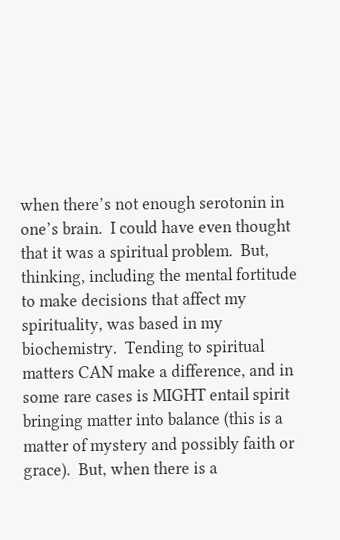when there’s not enough serotonin in one’s brain.  I could have even thought that it was a spiritual problem.  But, thinking, including the mental fortitude to make decisions that affect my spirituality, was based in my biochemistry.  Tending to spiritual matters CAN make a difference, and in some rare cases is MIGHT entail spirit bringing matter into balance (this is a matter of mystery and possibly faith or grace).  But, when there is a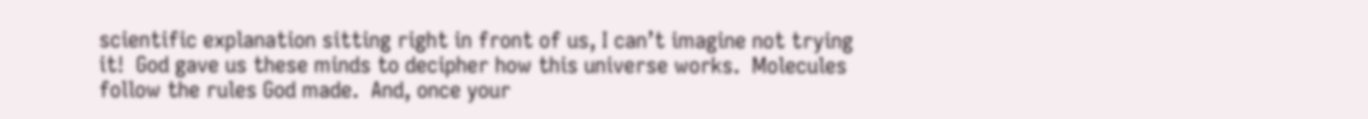scientific explanation sitting right in front of us, I can’t imagine not trying it!  God gave us these minds to decipher how this universe works.  Molecules follow the rules God made.  And, once your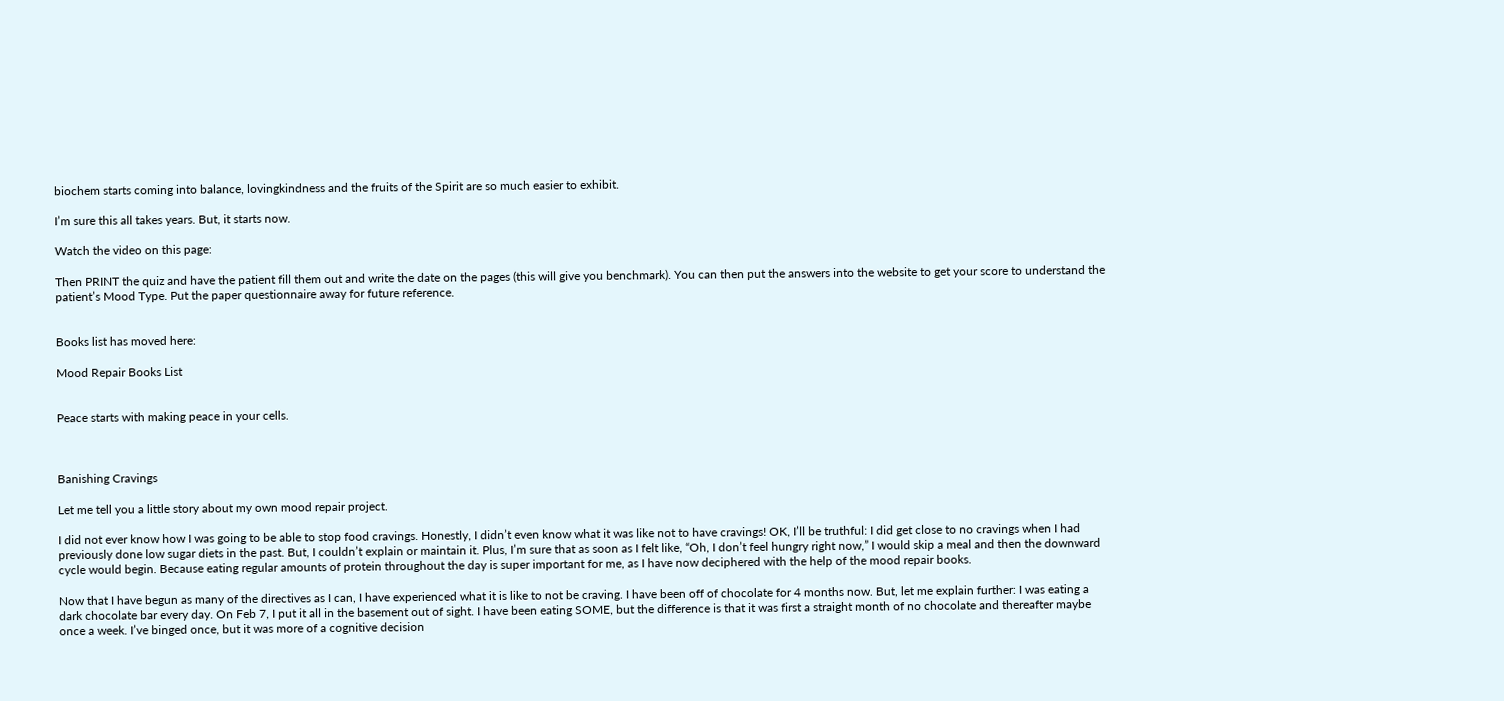biochem starts coming into balance, lovingkindness and the fruits of the Spirit are so much easier to exhibit.

I’m sure this all takes years. But, it starts now.

Watch the video on this page:

Then PRINT the quiz and have the patient fill them out and write the date on the pages (this will give you benchmark). You can then put the answers into the website to get your score to understand the patient’s Mood Type. Put the paper questionnaire away for future reference.


Books list has moved here:

Mood Repair Books List


Peace starts with making peace in your cells.



Banishing Cravings

Let me tell you a little story about my own mood repair project.

I did not ever know how I was going to be able to stop food cravings. Honestly, I didn’t even know what it was like not to have cravings! OK, I’ll be truthful: I did get close to no cravings when I had previously done low sugar diets in the past. But, I couldn’t explain or maintain it. Plus, I’m sure that as soon as I felt like, “Oh, I don’t feel hungry right now,” I would skip a meal and then the downward cycle would begin. Because eating regular amounts of protein throughout the day is super important for me, as I have now deciphered with the help of the mood repair books.

Now that I have begun as many of the directives as I can, I have experienced what it is like to not be craving. I have been off of chocolate for 4 months now. But, let me explain further: I was eating a dark chocolate bar every day. On Feb 7, I put it all in the basement out of sight. I have been eating SOME, but the difference is that it was first a straight month of no chocolate and thereafter maybe once a week. I’ve binged once, but it was more of a cognitive decision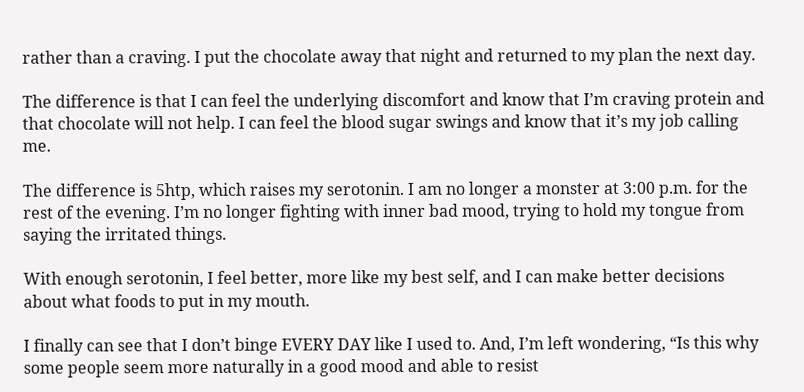rather than a craving. I put the chocolate away that night and returned to my plan the next day.

The difference is that I can feel the underlying discomfort and know that I’m craving protein and that chocolate will not help. I can feel the blood sugar swings and know that it’s my job calling me.

The difference is 5htp, which raises my serotonin. I am no longer a monster at 3:00 p.m. for the rest of the evening. I’m no longer fighting with inner bad mood, trying to hold my tongue from saying the irritated things.

With enough serotonin, I feel better, more like my best self, and I can make better decisions about what foods to put in my mouth.

I finally can see that I don’t binge EVERY DAY like I used to. And, I’m left wondering, “Is this why some people seem more naturally in a good mood and able to resist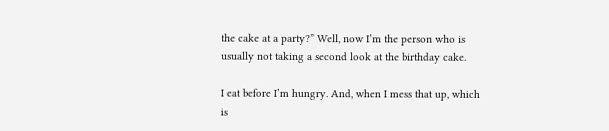the cake at a party?” Well, now I’m the person who is usually not taking a second look at the birthday cake.

I eat before I’m hungry. And, when I mess that up, which is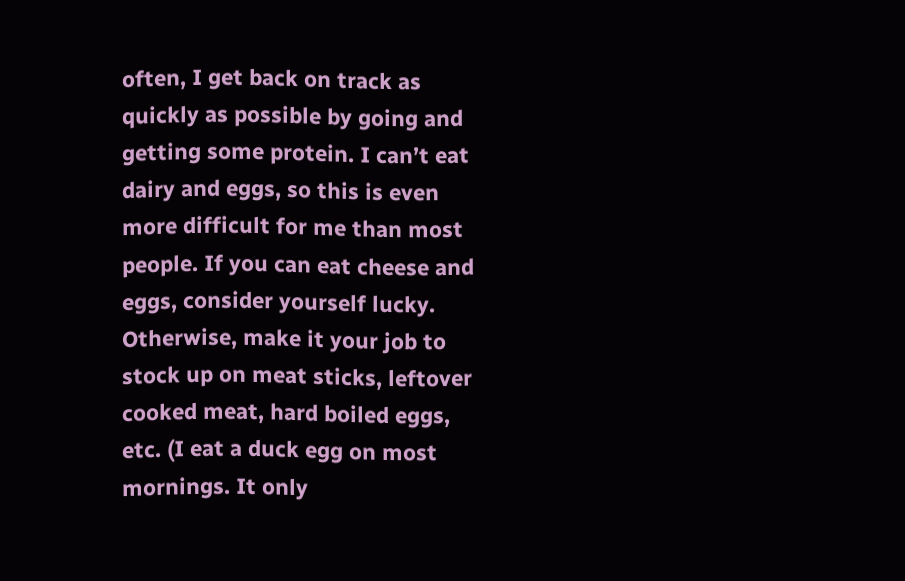often, I get back on track as quickly as possible by going and getting some protein. I can’t eat dairy and eggs, so this is even more difficult for me than most people. If you can eat cheese and eggs, consider yourself lucky. Otherwise, make it your job to stock up on meat sticks, leftover cooked meat, hard boiled eggs, etc. (I eat a duck egg on most mornings. It only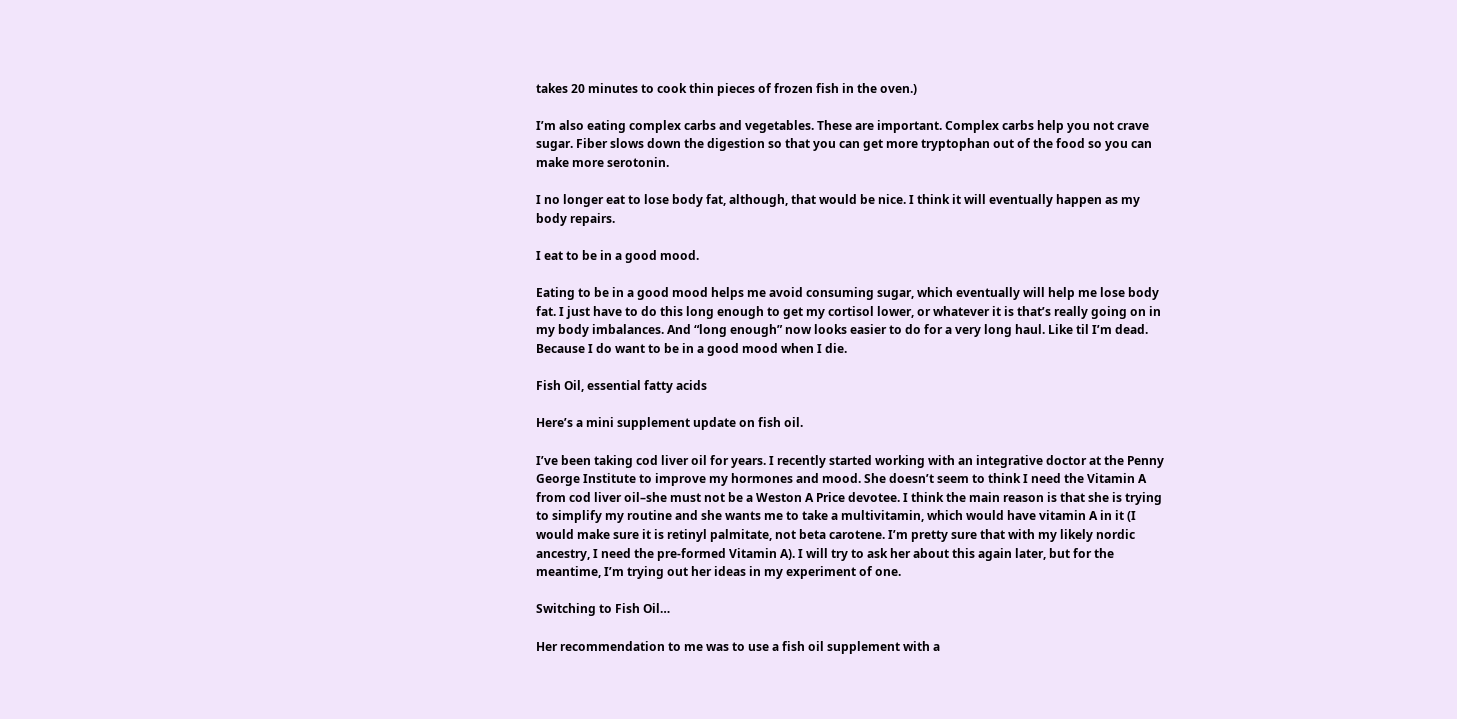takes 20 minutes to cook thin pieces of frozen fish in the oven.)

I’m also eating complex carbs and vegetables. These are important. Complex carbs help you not crave sugar. Fiber slows down the digestion so that you can get more tryptophan out of the food so you can make more serotonin.

I no longer eat to lose body fat, although, that would be nice. I think it will eventually happen as my body repairs.

I eat to be in a good mood.

Eating to be in a good mood helps me avoid consuming sugar, which eventually will help me lose body fat. I just have to do this long enough to get my cortisol lower, or whatever it is that’s really going on in my body imbalances. And “long enough” now looks easier to do for a very long haul. Like til I’m dead. Because I do want to be in a good mood when I die.

Fish Oil, essential fatty acids

Here’s a mini supplement update on fish oil.

I’ve been taking cod liver oil for years. I recently started working with an integrative doctor at the Penny George Institute to improve my hormones and mood. She doesn’t seem to think I need the Vitamin A from cod liver oil–she must not be a Weston A Price devotee. I think the main reason is that she is trying to simplify my routine and she wants me to take a multivitamin, which would have vitamin A in it (I would make sure it is retinyl palmitate, not beta carotene. I’m pretty sure that with my likely nordic ancestry, I need the pre-formed Vitamin A). I will try to ask her about this again later, but for the meantime, I’m trying out her ideas in my experiment of one.

Switching to Fish Oil…

Her recommendation to me was to use a fish oil supplement with a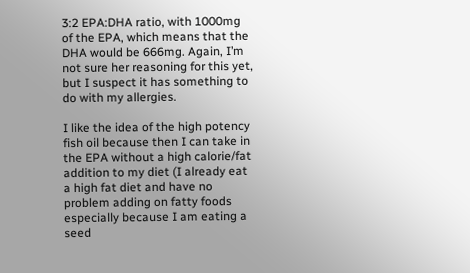3:2 EPA:DHA ratio, with 1000mg of the EPA, which means that the DHA would be 666mg. Again, I’m not sure her reasoning for this yet, but I suspect it has something to do with my allergies.

I like the idea of the high potency fish oil because then I can take in the EPA without a high calorie/fat addition to my diet (I already eat a high fat diet and have no problem adding on fatty foods especially because I am eating a seed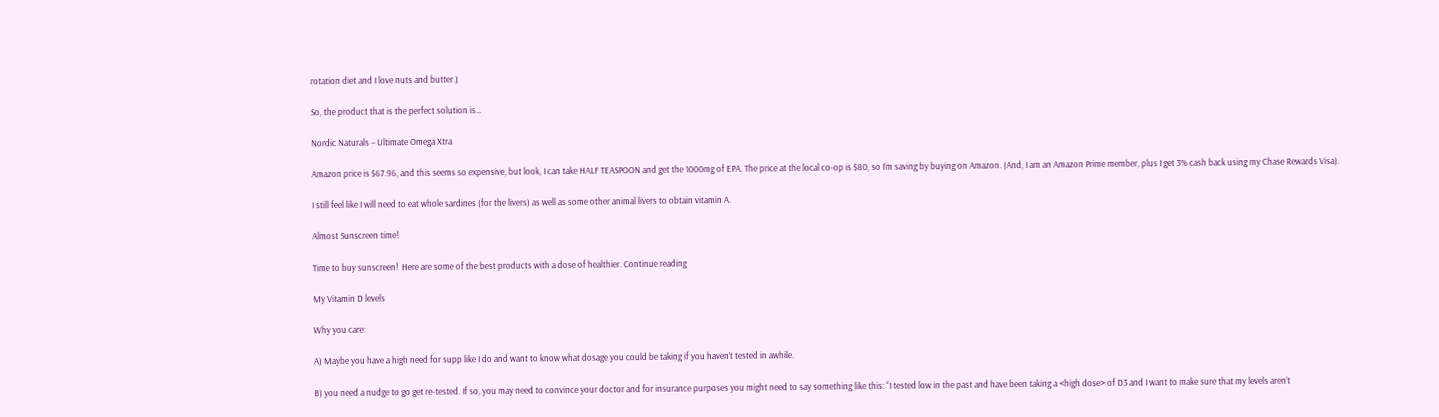rotation diet and I love nuts and butter.)

So, the product that is the perfect solution is…

Nordic Naturals – Ultimate Omega Xtra

Amazon price is $67.96, and this seems so expensive, but look, I can take HALF TEASPOON and get the 1000mg of EPA. The price at the local co-op is $80, so I’m saving by buying on Amazon. (And, I am an Amazon Prime member, plus I get 3% cash back using my Chase Rewards Visa).

I still feel like I will need to eat whole sardines (for the livers) as well as some other animal livers to obtain vitamin A.

Almost Sunscreen time!

Time to buy sunscreen!  Here are some of the best products with a dose of healthier. Continue reading

My Vitamin D levels

Why you care:

A) Maybe you have a high need for supp like I do and want to know what dosage you could be taking if you haven’t tested in awhile.

B) you need a nudge to go get re-tested. If so, you may need to convince your doctor and for insurance purposes you might need to say something like this: “I tested low in the past and have been taking a <high dose> of D3 and I want to make sure that my levels aren’t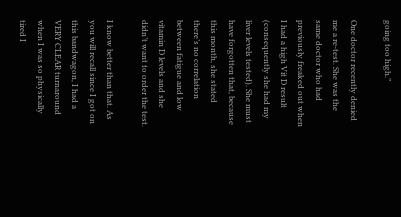going too high.”

One doctor recently denied me a re-test. She was the same doctor who had previously freaked out when I had a high Vit D result (consequently she had my liver levels tested). She must have forgotten that, because this month, she stated there’s no correlation between fatigue and low vitamin D levels and she didn’t want to order the test.

I know better than that. As you will recall since I got on this bandwagon, I had a VERY CLEAR turnaround when I was so physically tired I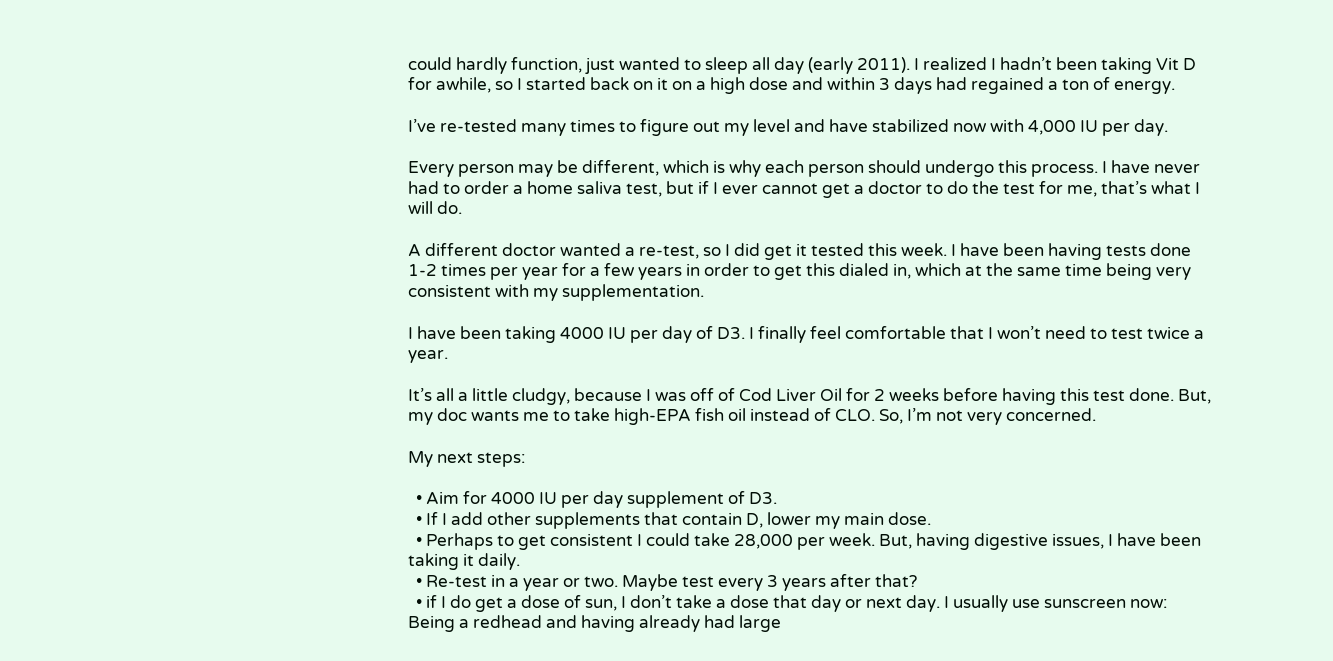could hardly function, just wanted to sleep all day (early 2011). I realized I hadn’t been taking Vit D for awhile, so I started back on it on a high dose and within 3 days had regained a ton of energy.

I’ve re-tested many times to figure out my level and have stabilized now with 4,000 IU per day.

Every person may be different, which is why each person should undergo this process. I have never had to order a home saliva test, but if I ever cannot get a doctor to do the test for me, that’s what I will do.

A different doctor wanted a re-test, so I did get it tested this week. I have been having tests done 1-2 times per year for a few years in order to get this dialed in, which at the same time being very consistent with my supplementation.

I have been taking 4000 IU per day of D3. I finally feel comfortable that I won’t need to test twice a year.

It’s all a little cludgy, because I was off of Cod Liver Oil for 2 weeks before having this test done. But, my doc wants me to take high-EPA fish oil instead of CLO. So, I’m not very concerned.

My next steps:

  • Aim for 4000 IU per day supplement of D3.
  • If I add other supplements that contain D, lower my main dose.
  • Perhaps to get consistent I could take 28,000 per week. But, having digestive issues, I have been taking it daily.
  • Re-test in a year or two. Maybe test every 3 years after that?
  • if I do get a dose of sun, I don’t take a dose that day or next day. I usually use sunscreen now: Being a redhead and having already had large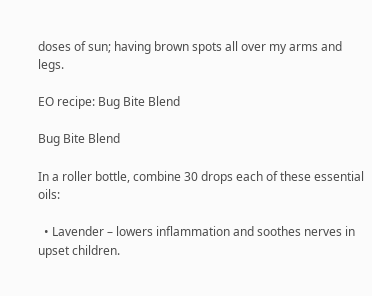doses of sun; having brown spots all over my arms and legs.

EO recipe: Bug Bite Blend

Bug Bite Blend

In a roller bottle, combine 30 drops each of these essential oils:

  • Lavender – lowers inflammation and soothes nerves in upset children.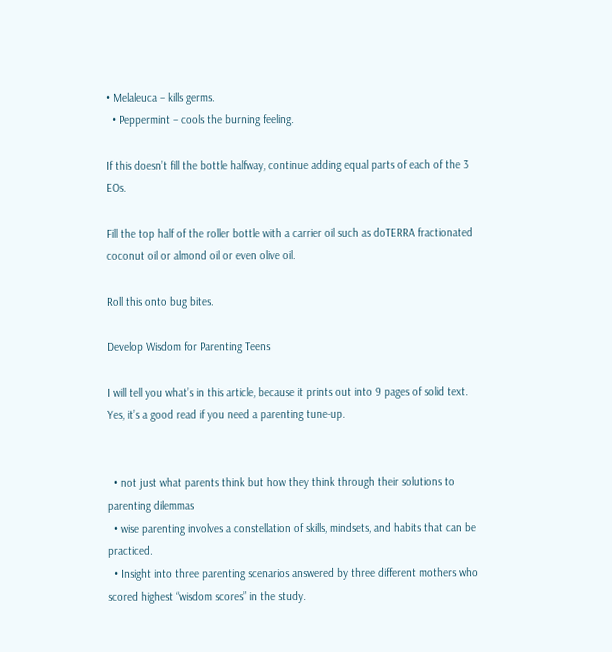• Melaleuca – kills germs.
  • Peppermint – cools the burning feeling.

If this doesn’t fill the bottle halfway, continue adding equal parts of each of the 3 EOs.

Fill the top half of the roller bottle with a carrier oil such as doTERRA fractionated coconut oil or almond oil or even olive oil.

Roll this onto bug bites.

Develop Wisdom for Parenting Teens

I will tell you what’s in this article, because it prints out into 9 pages of solid text. Yes, it’s a good read if you need a parenting tune-up.


  • not just what parents think but how they think through their solutions to parenting dilemmas
  • wise parenting involves a constellation of skills, mindsets, and habits that can be practiced.
  • Insight into three parenting scenarios answered by three different mothers who scored highest “wisdom scores” in the study.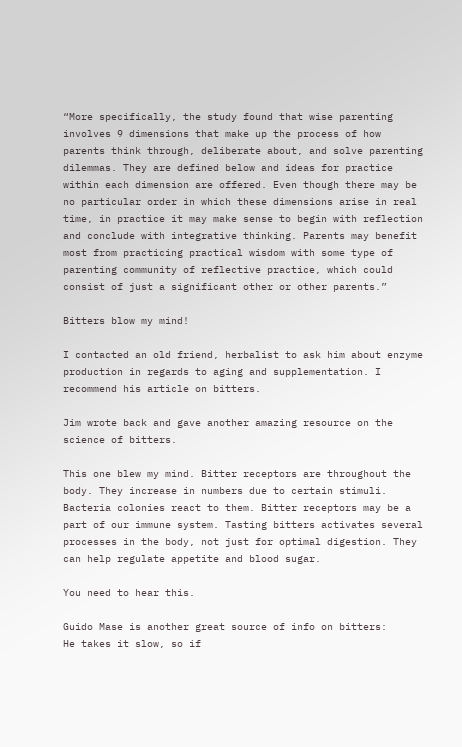“More specifically, the study found that wise parenting involves 9 dimensions that make up the process of how parents think through, deliberate about, and solve parenting dilemmas. They are defined below and ideas for practice within each dimension are offered. Even though there may be no particular order in which these dimensions arise in real time, in practice it may make sense to begin with reflection and conclude with integrative thinking. Parents may benefit most from practicing practical wisdom with some type of parenting community of reflective practice, which could consist of just a significant other or other parents.”

Bitters blow my mind!

I contacted an old friend, herbalist to ask him about enzyme production in regards to aging and supplementation. I recommend his article on bitters.

Jim wrote back and gave another amazing resource on the science of bitters.

This one blew my mind. Bitter receptors are throughout the body. They increase in numbers due to certain stimuli. Bacteria colonies react to them. Bitter receptors may be a part of our immune system. Tasting bitters activates several processes in the body, not just for optimal digestion. They can help regulate appetite and blood sugar.

You need to hear this.

Guido Mase is another great source of info on bitters:
He takes it slow, so if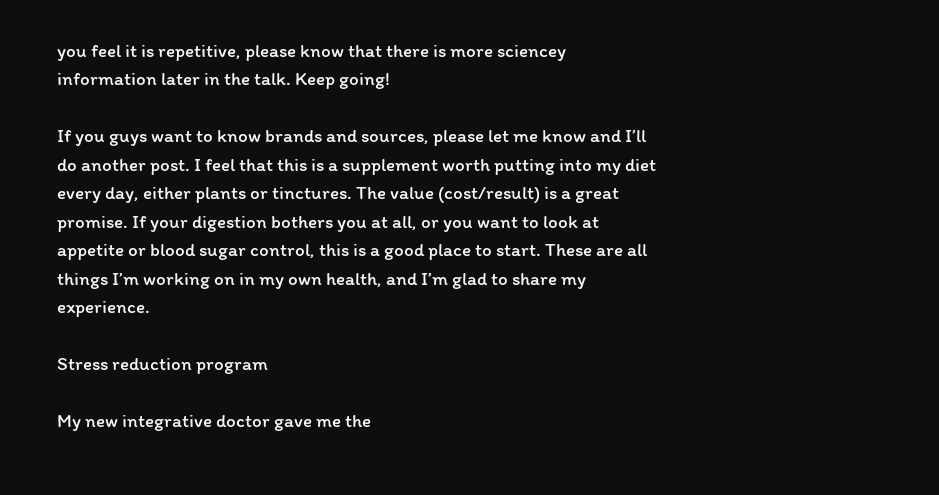you feel it is repetitive, please know that there is more sciencey information later in the talk. Keep going!

If you guys want to know brands and sources, please let me know and I’ll do another post. I feel that this is a supplement worth putting into my diet every day, either plants or tinctures. The value (cost/result) is a great promise. If your digestion bothers you at all, or you want to look at appetite or blood sugar control, this is a good place to start. These are all things I’m working on in my own health, and I’m glad to share my experience.

Stress reduction program

My new integrative doctor gave me the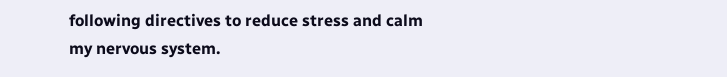following directives to reduce stress and calm my nervous system.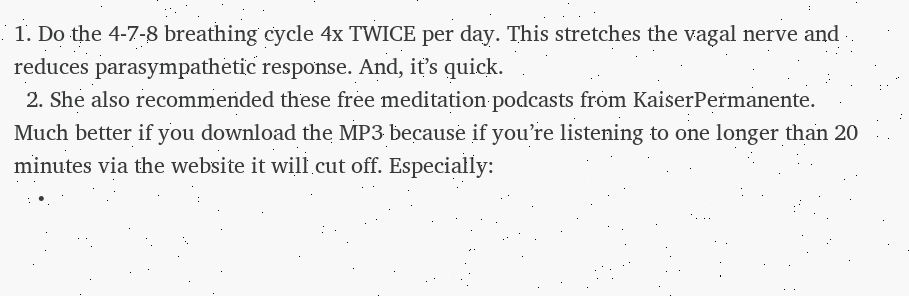1. Do the 4-7-8 breathing cycle 4x TWICE per day. This stretches the vagal nerve and reduces parasympathetic response. And, it’s quick.
  2. She also recommended these free meditation podcasts from KaiserPermanente. Much better if you download the MP3 because if you’re listening to one longer than 20 minutes via the website it will cut off. Especially:
    •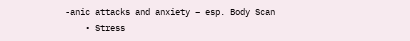-anic attacks and anxiety – esp. Body Scan
    • Stress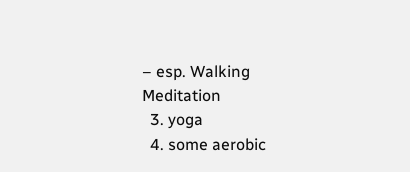– esp. Walking Meditation
  3. yoga
  4. some aerobic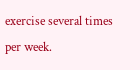exercise several times per week.